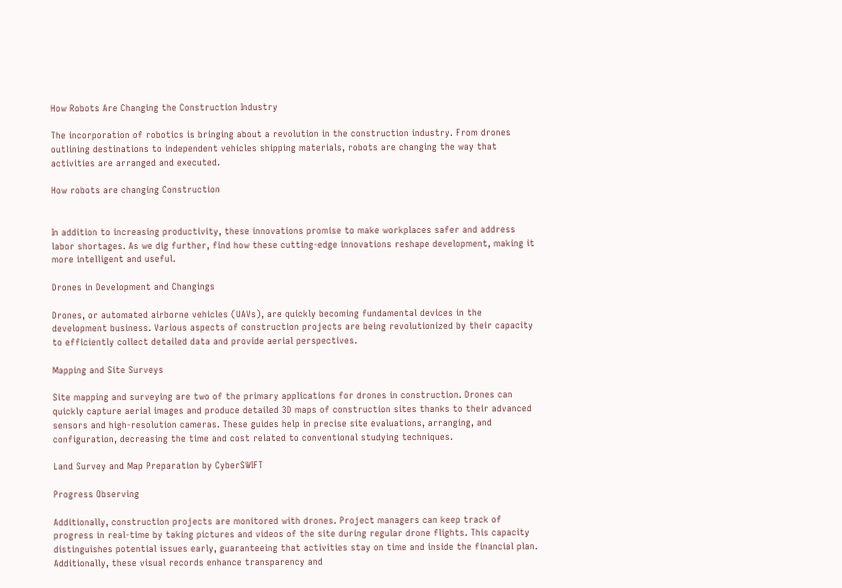How Robots Are Changing the Construction Industry

The incorporation of robotics is bringing about a revolution in the construction industry. From drones outlining destinations to independent vehicles shipping materials, robots are changing the way that activities are arranged and executed.

How robots are changing Construction


In addition to increasing productivity, these innovations promise to make workplaces safer and address labor shortages. As we dig further, find how these cutting-edge innovations reshape development, making it more intelligent and useful.

Drones in Development and Changings

Drones, or automated airborne vehicles (UAVs), are quickly becoming fundamental devices in the development business. Various aspects of construction projects are being revolutionized by their capacity to efficiently collect detailed data and provide aerial perspectives.

Mapping and Site Surveys

Site mapping and surveying are two of the primary applications for drones in construction. Drones can quickly capture aerial images and produce detailed 3D maps of construction sites thanks to their advanced sensors and high-resolution cameras. These guides help in precise site evaluations, arranging, and configuration, decreasing the time and cost related to conventional studying techniques.

Land Survey and Map Preparation by CyberSWIFT

Progress Observing

Additionally, construction projects are monitored with drones. Project managers can keep track of progress in real-time by taking pictures and videos of the site during regular drone flights. This capacity distinguishes potential issues early, guaranteeing that activities stay on time and inside the financial plan. Additionally, these visual records enhance transparency and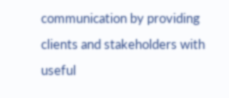communication by providing clients and stakeholders with useful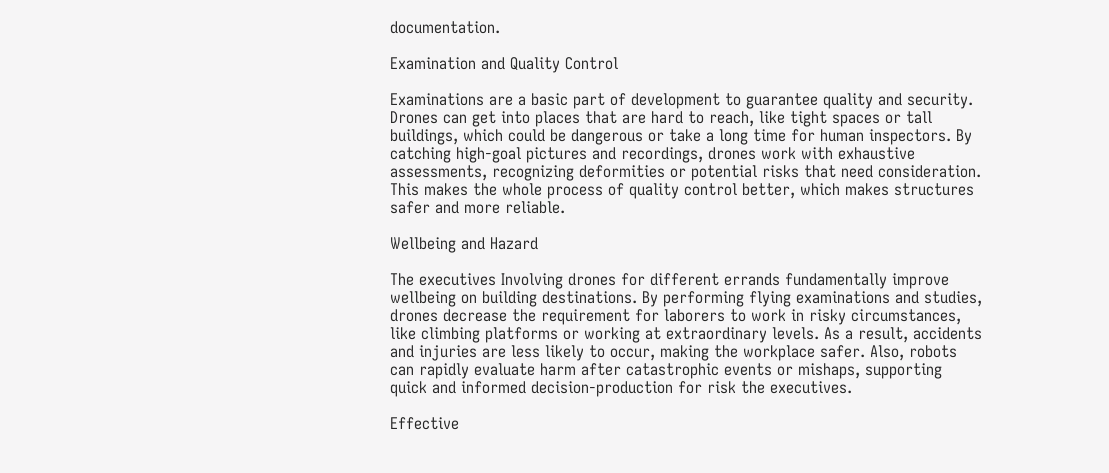documentation.

Examination and Quality Control

Examinations are a basic part of development to guarantee quality and security. Drones can get into places that are hard to reach, like tight spaces or tall buildings, which could be dangerous or take a long time for human inspectors. By catching high-goal pictures and recordings, drones work with exhaustive assessments, recognizing deformities or potential risks that need consideration. This makes the whole process of quality control better, which makes structures safer and more reliable.

Wellbeing and Hazard

The executives Involving drones for different errands fundamentally improve wellbeing on building destinations. By performing flying examinations and studies, drones decrease the requirement for laborers to work in risky circumstances, like climbing platforms or working at extraordinary levels. As a result, accidents and injuries are less likely to occur, making the workplace safer. Also, robots can rapidly evaluate harm after catastrophic events or mishaps, supporting quick and informed decision-production for risk the executives.

Effective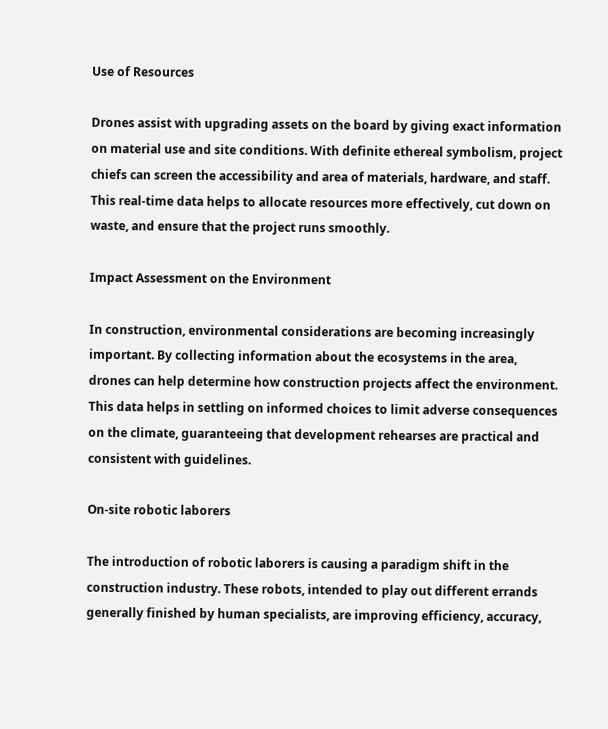Use of Resources

Drones assist with upgrading assets on the board by giving exact information on material use and site conditions. With definite ethereal symbolism, project chiefs can screen the accessibility and area of materials, hardware, and staff. This real-time data helps to allocate resources more effectively, cut down on waste, and ensure that the project runs smoothly.

Impact Assessment on the Environment

In construction, environmental considerations are becoming increasingly important. By collecting information about the ecosystems in the area, drones can help determine how construction projects affect the environment. This data helps in settling on informed choices to limit adverse consequences on the climate, guaranteeing that development rehearses are practical and consistent with guidelines.

On-site robotic laborers

The introduction of robotic laborers is causing a paradigm shift in the construction industry. These robots, intended to play out different errands generally finished by human specialists, are improving efficiency, accuracy,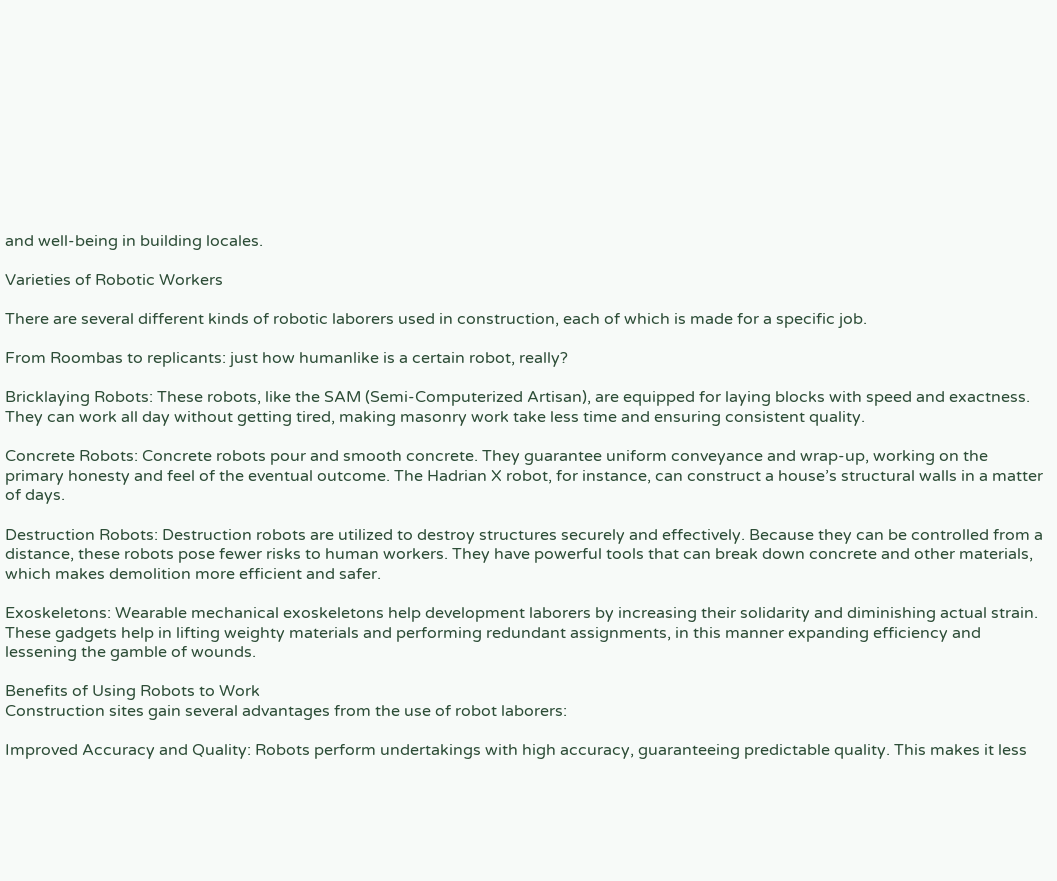and well-being in building locales.

Varieties of Robotic Workers

There are several different kinds of robotic laborers used in construction, each of which is made for a specific job.

From Roombas to replicants: just how humanlike is a certain robot, really?

Bricklaying Robots: These robots, like the SAM (Semi-Computerized Artisan), are equipped for laying blocks with speed and exactness. They can work all day without getting tired, making masonry work take less time and ensuring consistent quality.

Concrete Robots: Concrete robots pour and smooth concrete. They guarantee uniform conveyance and wrap-up, working on the primary honesty and feel of the eventual outcome. The Hadrian X robot, for instance, can construct a house’s structural walls in a matter of days.

Destruction Robots: Destruction robots are utilized to destroy structures securely and effectively. Because they can be controlled from a distance, these robots pose fewer risks to human workers. They have powerful tools that can break down concrete and other materials, which makes demolition more efficient and safer.

Exoskeletons: Wearable mechanical exoskeletons help development laborers by increasing their solidarity and diminishing actual strain. These gadgets help in lifting weighty materials and performing redundant assignments, in this manner expanding efficiency and lessening the gamble of wounds.

Benefits of Using Robots to Work
Construction sites gain several advantages from the use of robot laborers:

Improved Accuracy and Quality: Robots perform undertakings with high accuracy, guaranteeing predictable quality. This makes it less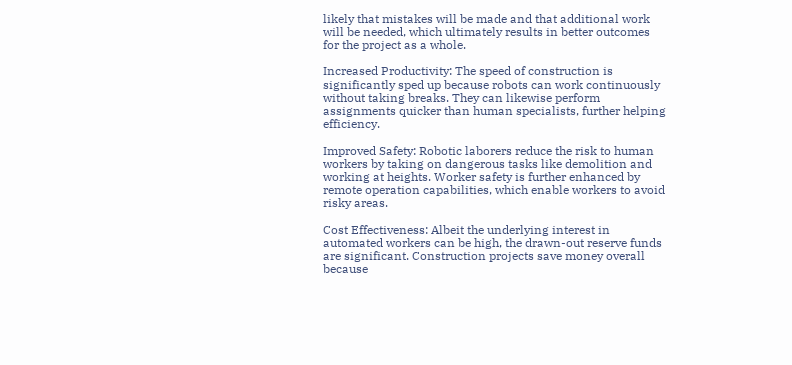likely that mistakes will be made and that additional work will be needed, which ultimately results in better outcomes for the project as a whole.

Increased Productivity: The speed of construction is significantly sped up because robots can work continuously without taking breaks. They can likewise perform assignments quicker than human specialists, further helping efficiency.

Improved Safety: Robotic laborers reduce the risk to human workers by taking on dangerous tasks like demolition and working at heights. Worker safety is further enhanced by remote operation capabilities, which enable workers to avoid risky areas.

Cost Effectiveness: Albeit the underlying interest in automated workers can be high, the drawn-out reserve funds are significant. Construction projects save money overall because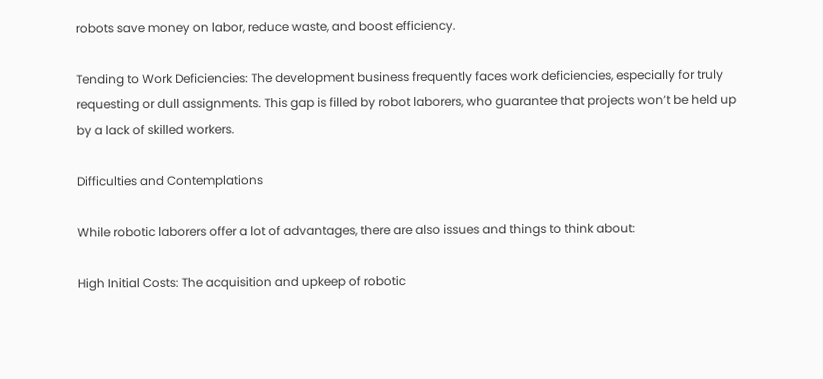robots save money on labor, reduce waste, and boost efficiency.

Tending to Work Deficiencies: The development business frequently faces work deficiencies, especially for truly requesting or dull assignments. This gap is filled by robot laborers, who guarantee that projects won’t be held up by a lack of skilled workers.

Difficulties and Contemplations

While robotic laborers offer a lot of advantages, there are also issues and things to think about:

High Initial Costs: The acquisition and upkeep of robotic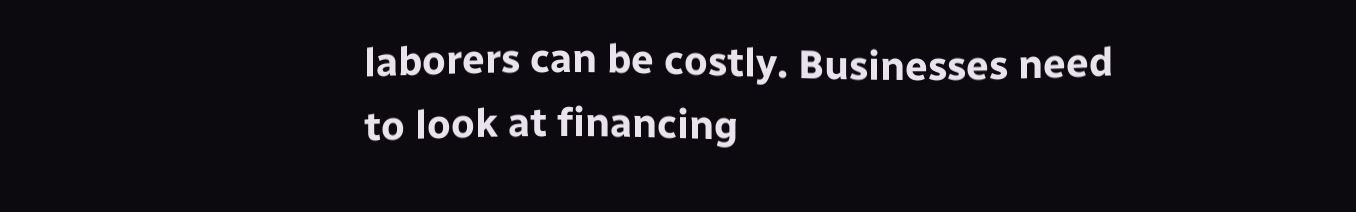laborers can be costly. Businesses need to look at financing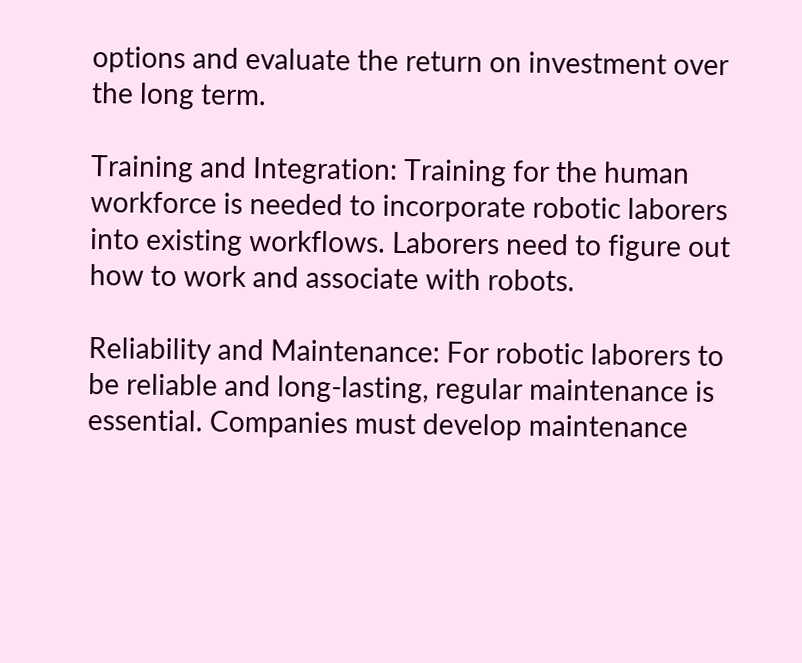options and evaluate the return on investment over the long term.

Training and Integration: Training for the human workforce is needed to incorporate robotic laborers into existing workflows. Laborers need to figure out how to work and associate with robots.

Reliability and Maintenance: For robotic laborers to be reliable and long-lasting, regular maintenance is essential. Companies must develop maintenance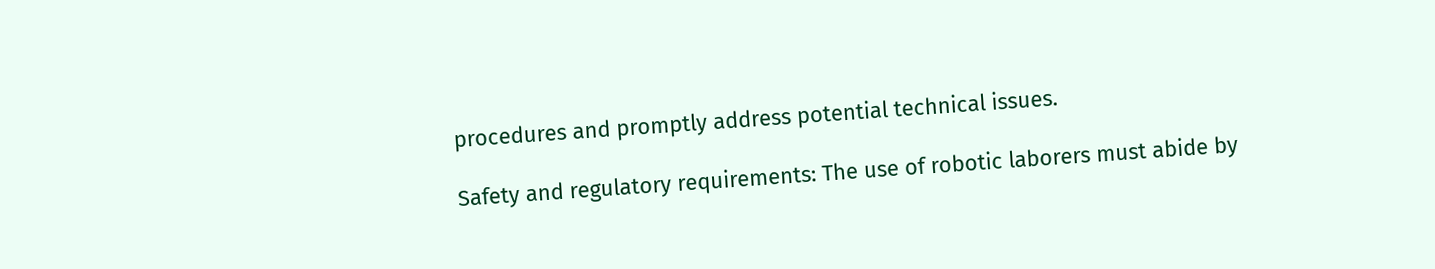procedures and promptly address potential technical issues.

Safety and regulatory requirements: The use of robotic laborers must abide by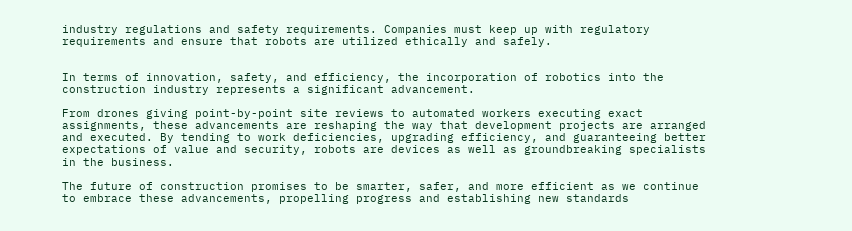industry regulations and safety requirements. Companies must keep up with regulatory requirements and ensure that robots are utilized ethically and safely.


In terms of innovation, safety, and efficiency, the incorporation of robotics into the construction industry represents a significant advancement.

From drones giving point-by-point site reviews to automated workers executing exact assignments, these advancements are reshaping the way that development projects are arranged and executed. By tending to work deficiencies, upgrading efficiency, and guaranteeing better expectations of value and security, robots are devices as well as groundbreaking specialists in the business.

The future of construction promises to be smarter, safer, and more efficient as we continue to embrace these advancements, propelling progress and establishing new standards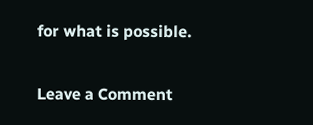for what is possible.

Leave a Comment